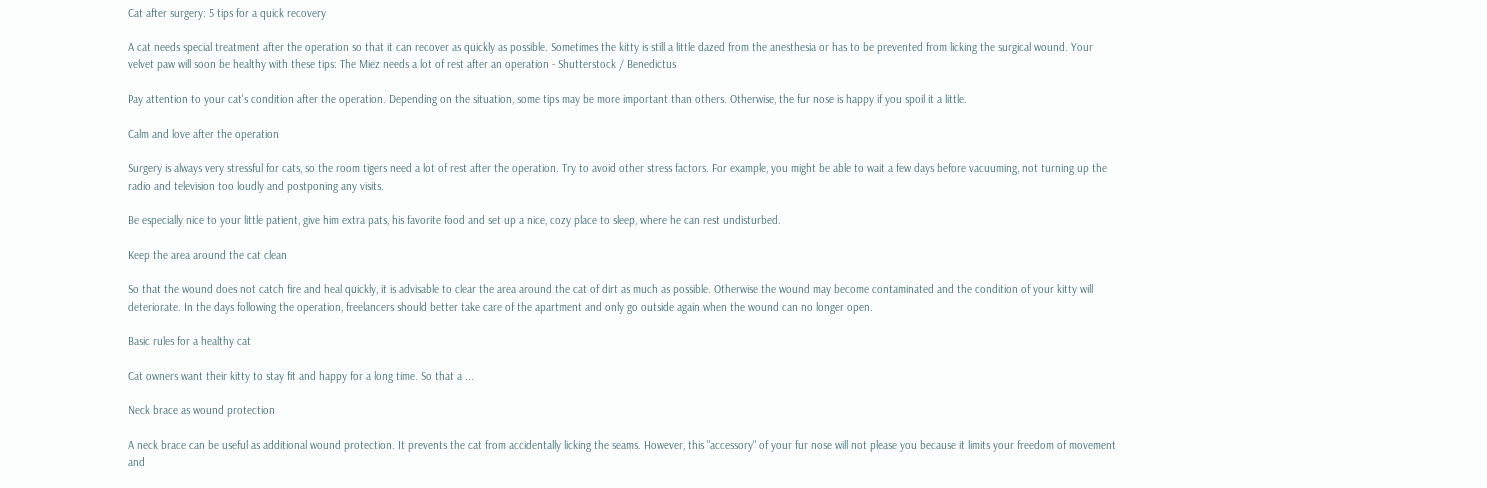Cat after surgery: 5 tips for a quick recovery

A cat needs special treatment after the operation so that it can recover as quickly as possible. Sometimes the kitty is still a little dazed from the anesthesia or has to be prevented from licking the surgical wound. Your velvet paw will soon be healthy with these tips: The Miez needs a lot of rest after an operation - Shutterstock / Benedictus

Pay attention to your cat's condition after the operation. Depending on the situation, some tips may be more important than others. Otherwise, the fur nose is happy if you spoil it a little.

Calm and love after the operation

Surgery is always very stressful for cats, so the room tigers need a lot of rest after the operation. Try to avoid other stress factors. For example, you might be able to wait a few days before vacuuming, not turning up the radio and television too loudly and postponing any visits.

Be especially nice to your little patient, give him extra pats, his favorite food and set up a nice, cozy place to sleep, where he can rest undisturbed.

Keep the area around the cat clean

So that the wound does not catch fire and heal quickly, it is advisable to clear the area around the cat of dirt as much as possible. Otherwise the wound may become contaminated and the condition of your kitty will deteriorate. In the days following the operation, freelancers should better take care of the apartment and only go outside again when the wound can no longer open.

Basic rules for a healthy cat

Cat owners want their kitty to stay fit and happy for a long time. So that a ...

Neck brace as wound protection

A neck brace can be useful as additional wound protection. It prevents the cat from accidentally licking the seams. However, this "accessory" of your fur nose will not please you because it limits your freedom of movement and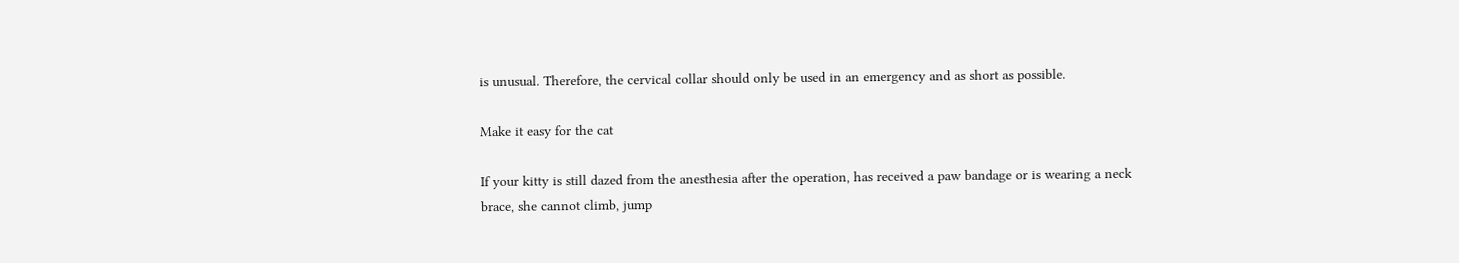is unusual. Therefore, the cervical collar should only be used in an emergency and as short as possible.

Make it easy for the cat

If your kitty is still dazed from the anesthesia after the operation, has received a paw bandage or is wearing a neck brace, she cannot climb, jump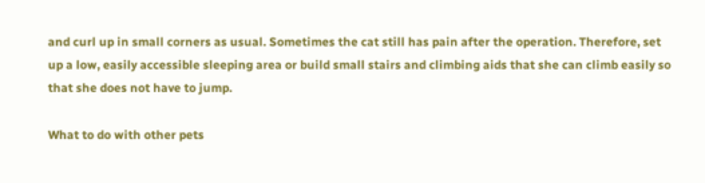and curl up in small corners as usual. Sometimes the cat still has pain after the operation. Therefore, set up a low, easily accessible sleeping area or build small stairs and climbing aids that she can climb easily so that she does not have to jump.

What to do with other pets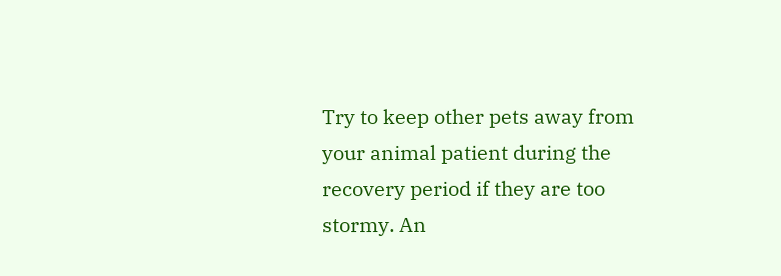Try to keep other pets away from your animal patient during the recovery period if they are too stormy. An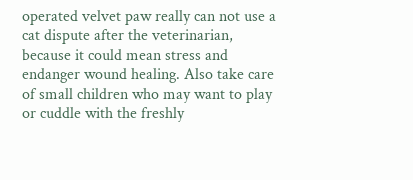operated velvet paw really can not use a cat dispute after the veterinarian, because it could mean stress and endanger wound healing. Also take care of small children who may want to play or cuddle with the freshly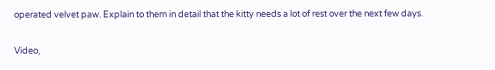operated velvet paw. Explain to them in detail that the kitty needs a lot of rest over the next few days.

Video,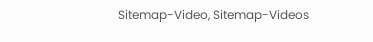Sitemap-Video, Sitemap-Videos